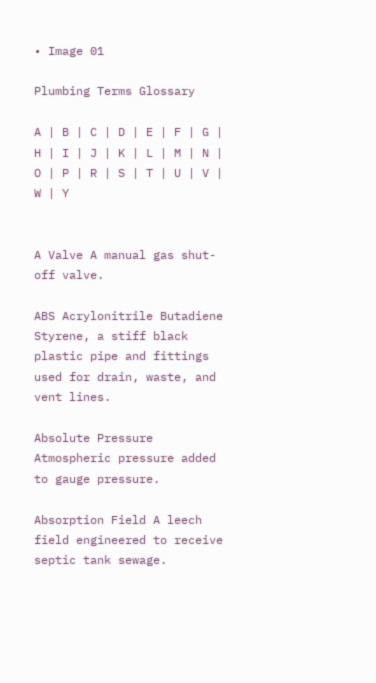• Image 01

Plumbing Terms Glossary

A | B | C | D | E | F | G | H | I | J | K | L | M | N | O | P | R | S | T | U | V | W | Y


A Valve A manual gas shut-off valve.

ABS Acrylonitrile Butadiene Styrene, a stiff black plastic pipe and fittings used for drain, waste, and vent lines.

Absolute Pressure Atmospheric pressure added to gauge pressure.

Absorption Field A leech field engineered to receive septic tank sewage.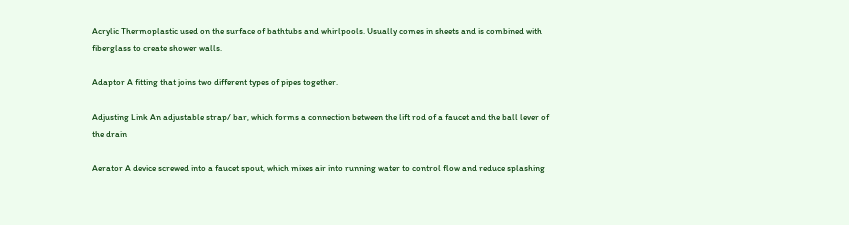Acrylic Thermoplastic used on the surface of bathtubs and whirlpools. Usually comes in sheets and is combined with fiberglass to create shower walls.

Adaptor A fitting that joins two different types of pipes together.

Adjusting Link An adjustable strap/ bar, which forms a connection between the lift rod of a faucet and the ball lever of the drain

Aerator A device screwed into a faucet spout, which mixes air into running water to control flow and reduce splashing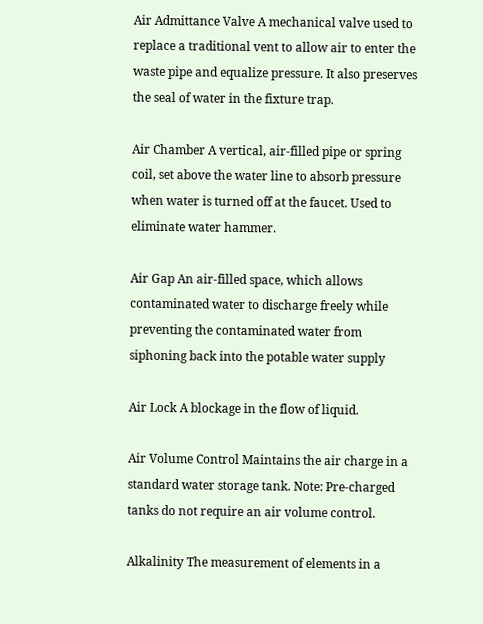Air Admittance Valve A mechanical valve used to replace a traditional vent to allow air to enter the waste pipe and equalize pressure. It also preserves the seal of water in the fixture trap.

Air Chamber A vertical, air-filled pipe or spring coil, set above the water line to absorb pressure when water is turned off at the faucet. Used to eliminate water hammer.

Air Gap An air-filled space, which allows contaminated water to discharge freely while preventing the contaminated water from siphoning back into the potable water supply

Air Lock A blockage in the flow of liquid.

Air Volume Control Maintains the air charge in a standard water storage tank. Note: Pre-charged tanks do not require an air volume control.

Alkalinity The measurement of elements in a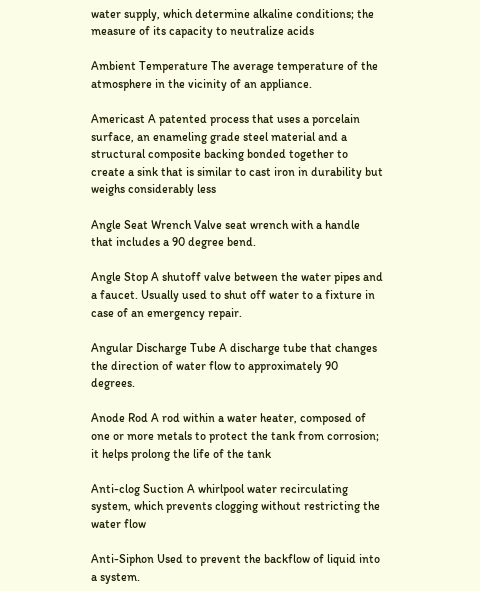water supply, which determine alkaline conditions; the measure of its capacity to neutralize acids

Ambient Temperature The average temperature of the atmosphere in the vicinity of an appliance.

Americast A patented process that uses a porcelain surface, an enameling grade steel material and a structural composite backing bonded together to create a sink that is similar to cast iron in durability but weighs considerably less

Angle Seat Wrench Valve seat wrench with a handle that includes a 90 degree bend.

Angle Stop A shutoff valve between the water pipes and a faucet. Usually used to shut off water to a fixture in case of an emergency repair.

Angular Discharge Tube A discharge tube that changes the direction of water flow to approximately 90 degrees.

Anode Rod A rod within a water heater, composed of one or more metals to protect the tank from corrosion; it helps prolong the life of the tank

Anti-clog Suction A whirlpool water recirculating system, which prevents clogging without restricting the water flow

Anti-Siphon Used to prevent the backflow of liquid into a system.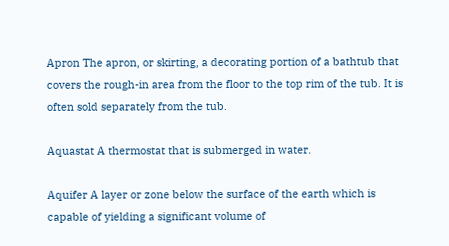Apron The apron, or skirting, a decorating portion of a bathtub that covers the rough-in area from the floor to the top rim of the tub. It is often sold separately from the tub.

Aquastat A thermostat that is submerged in water.

Aquifer A layer or zone below the surface of the earth which is capable of yielding a significant volume of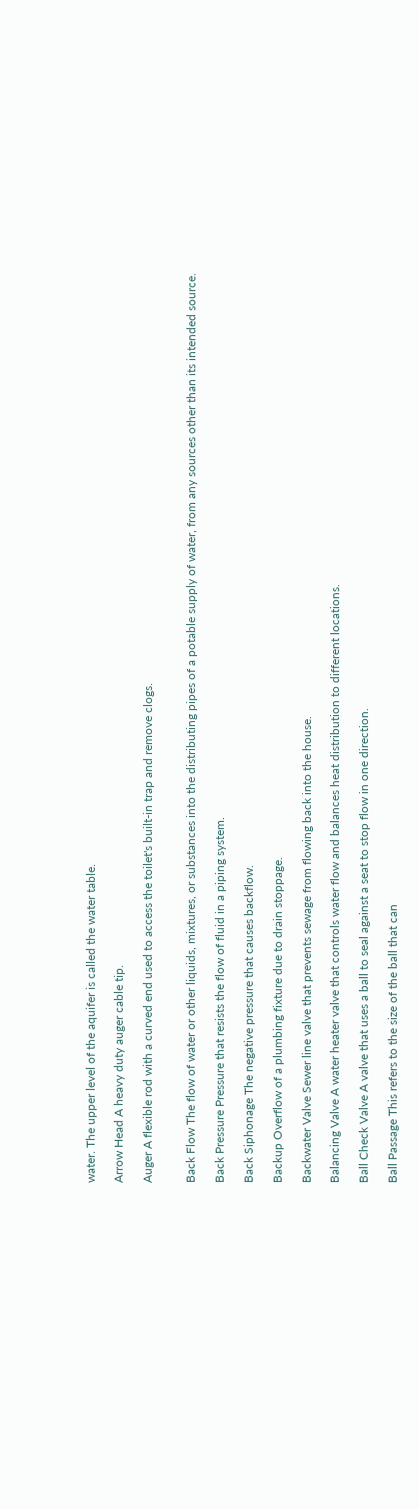water. The upper level of the aquifer is called the water table.

Arrow Head A heavy duty auger cable tip.

Auger A flexible rod with a curved end used to access the toilet's built-in trap and remove clogs.


Back Flow The flow of water or other liquids, mixtures, or substances into the distributing pipes of a potable supply of water, from any sources other than its intended source.

Back Pressure Pressure that resists the flow of fluid in a piping system.

Back Siphonage The negative pressure that causes backflow.

Backup Overflow of a plumbing fixture due to drain stoppage.

Backwater Valve Sewer line valve that prevents sewage from flowing back into the house.

Balancing Valve A water heater valve that controls water flow and balances heat distribution to different locations.

Ball Check Valve A valve that uses a ball to seal against a seat to stop flow in one direction.

Ball Passage This refers to the size of the ball that can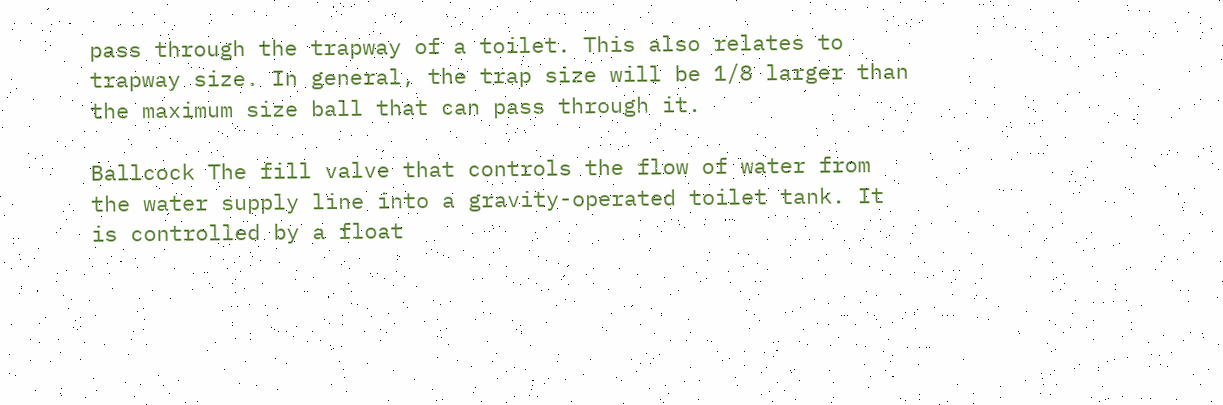pass through the trapway of a toilet. This also relates to trapway size. In general, the trap size will be 1/8 larger than the maximum size ball that can pass through it.

Ballcock The fill valve that controls the flow of water from the water supply line into a gravity-operated toilet tank. It is controlled by a float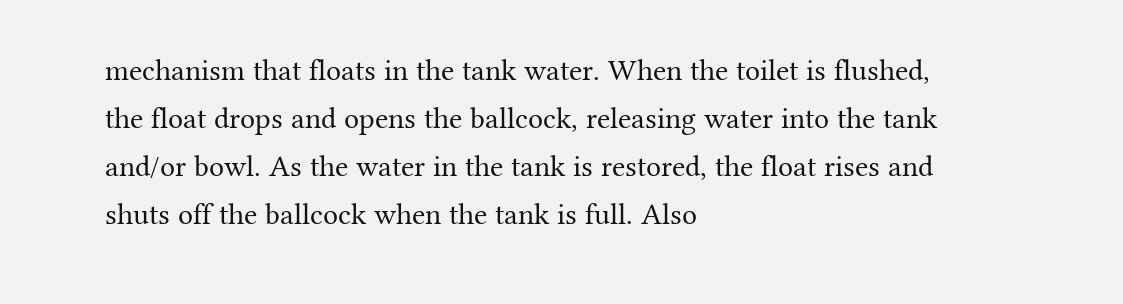mechanism that floats in the tank water. When the toilet is flushed, the float drops and opens the ballcock, releasing water into the tank and/or bowl. As the water in the tank is restored, the float rises and shuts off the ballcock when the tank is full. Also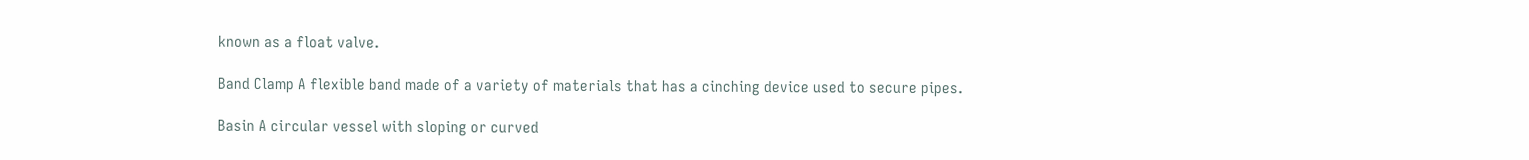known as a float valve.

Band Clamp A flexible band made of a variety of materials that has a cinching device used to secure pipes.

Basin A circular vessel with sloping or curved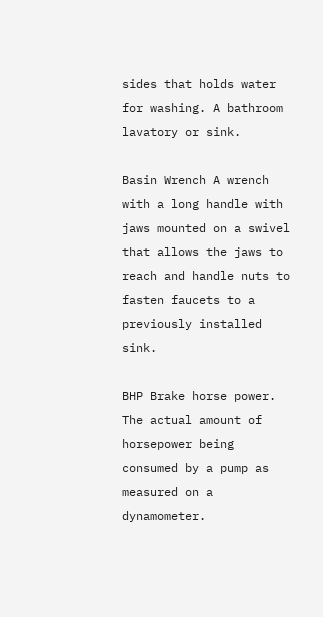sides that holds water for washing. A bathroom lavatory or sink.

Basin Wrench A wrench with a long handle with jaws mounted on a swivel that allows the jaws to reach and handle nuts to fasten faucets to a previously installed sink.

BHP Brake horse power. The actual amount of horsepower being consumed by a pump as measured on a dynamometer.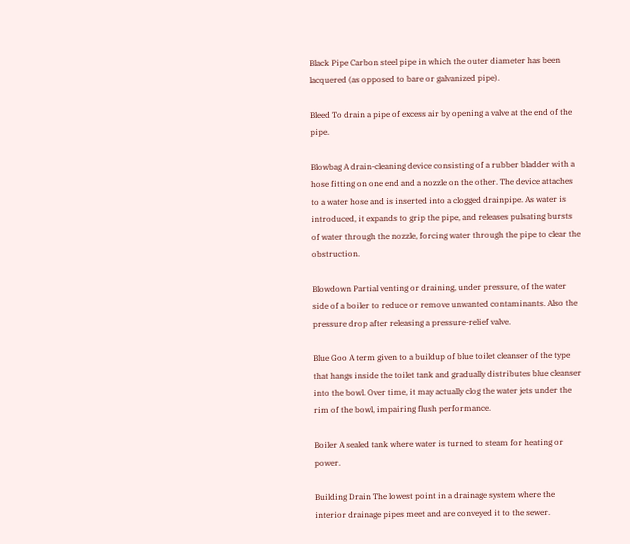Black Pipe Carbon steel pipe in which the outer diameter has been lacquered (as opposed to bare or galvanized pipe).

Bleed To drain a pipe of excess air by opening a valve at the end of the pipe.

Blowbag A drain-cleaning device consisting of a rubber bladder with a hose fitting on one end and a nozzle on the other. The device attaches to a water hose and is inserted into a clogged drainpipe. As water is introduced, it expands to grip the pipe, and releases pulsating bursts of water through the nozzle, forcing water through the pipe to clear the obstruction.

Blowdown Partial venting or draining, under pressure, of the water side of a boiler to reduce or remove unwanted contaminants. Also the pressure drop after releasing a pressure-relief valve.

Blue Goo A term given to a buildup of blue toilet cleanser of the type that hangs inside the toilet tank and gradually distributes blue cleanser into the bowl. Over time, it may actually clog the water jets under the rim of the bowl, impairing flush performance.

Boiler A sealed tank where water is turned to steam for heating or power.

Building Drain The lowest point in a drainage system where the interior drainage pipes meet and are conveyed it to the sewer.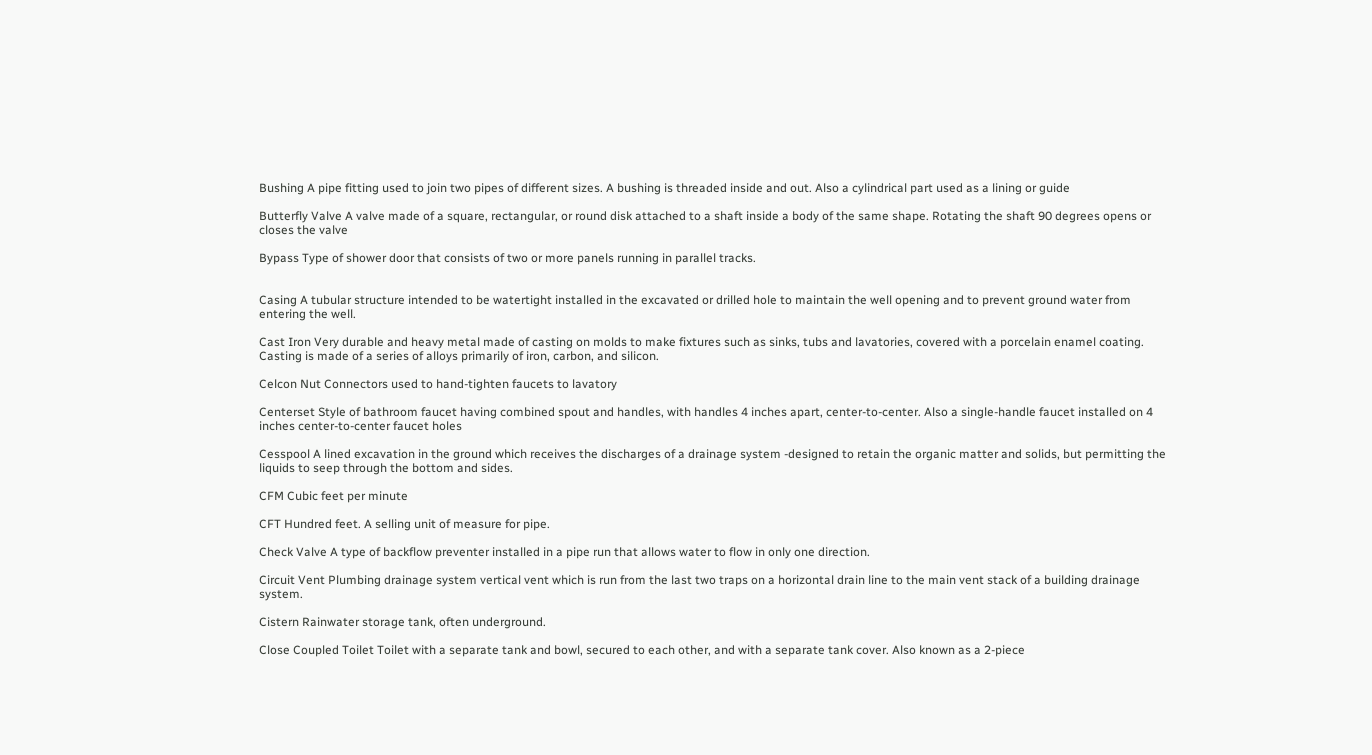Bushing A pipe fitting used to join two pipes of different sizes. A bushing is threaded inside and out. Also a cylindrical part used as a lining or guide

Butterfly Valve A valve made of a square, rectangular, or round disk attached to a shaft inside a body of the same shape. Rotating the shaft 90 degrees opens or closes the valve

Bypass Type of shower door that consists of two or more panels running in parallel tracks.


Casing A tubular structure intended to be watertight installed in the excavated or drilled hole to maintain the well opening and to prevent ground water from entering the well.

Cast Iron Very durable and heavy metal made of casting on molds to make fixtures such as sinks, tubs and lavatories, covered with a porcelain enamel coating. Casting is made of a series of alloys primarily of iron, carbon, and silicon.

Celcon Nut Connectors used to hand-tighten faucets to lavatory

Centerset Style of bathroom faucet having combined spout and handles, with handles 4 inches apart, center-to-center. Also a single-handle faucet installed on 4 inches center-to-center faucet holes

Cesspool A lined excavation in the ground which receives the discharges of a drainage system -designed to retain the organic matter and solids, but permitting the liquids to seep through the bottom and sides.

CFM Cubic feet per minute

CFT Hundred feet. A selling unit of measure for pipe.

Check Valve A type of backflow preventer installed in a pipe run that allows water to flow in only one direction.

Circuit Vent Plumbing drainage system vertical vent which is run from the last two traps on a horizontal drain line to the main vent stack of a building drainage system.

Cistern Rainwater storage tank, often underground.

Close Coupled Toilet Toilet with a separate tank and bowl, secured to each other, and with a separate tank cover. Also known as a 2-piece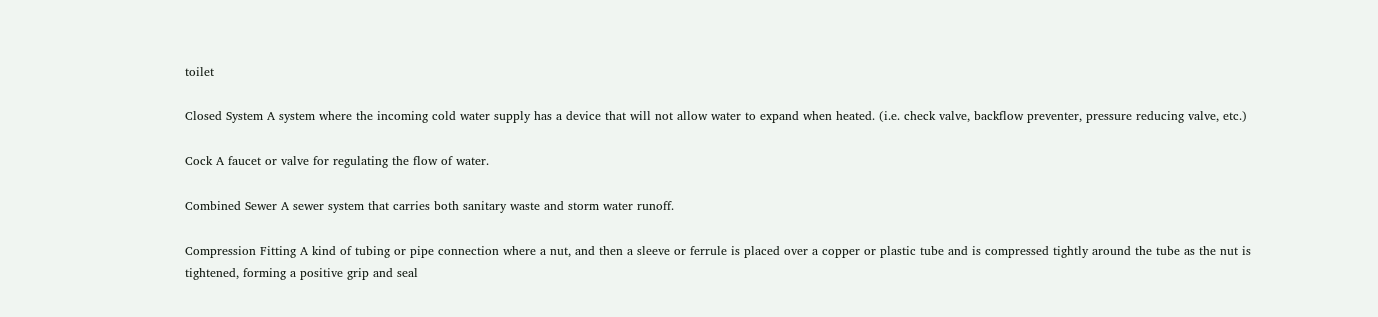toilet

Closed System A system where the incoming cold water supply has a device that will not allow water to expand when heated. (i.e. check valve, backflow preventer, pressure reducing valve, etc.)

Cock A faucet or valve for regulating the flow of water.

Combined Sewer A sewer system that carries both sanitary waste and storm water runoff.

Compression Fitting A kind of tubing or pipe connection where a nut, and then a sleeve or ferrule is placed over a copper or plastic tube and is compressed tightly around the tube as the nut is tightened, forming a positive grip and seal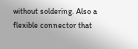without soldering. Also a flexible connector that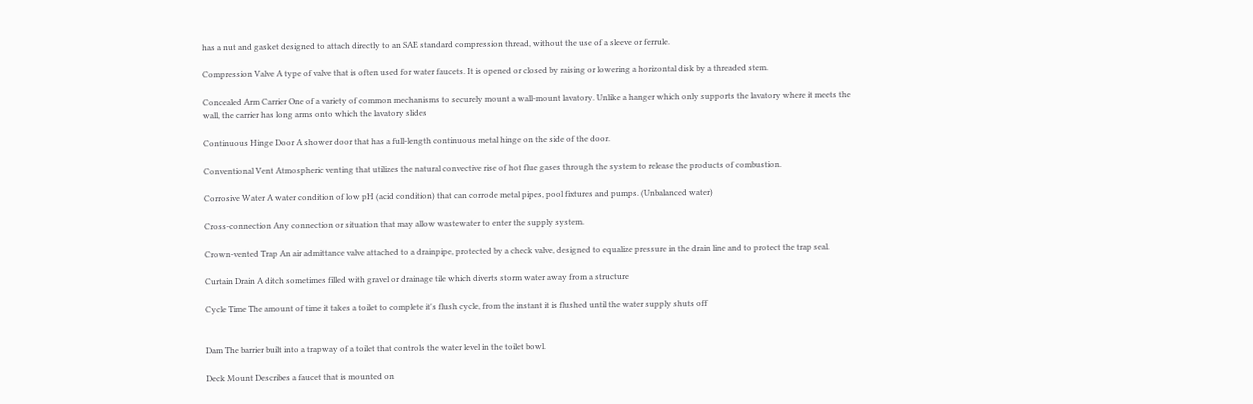has a nut and gasket designed to attach directly to an SAE standard compression thread, without the use of a sleeve or ferrule.

Compression Valve A type of valve that is often used for water faucets. It is opened or closed by raising or lowering a horizontal disk by a threaded stem.

Concealed Arm Carrier One of a variety of common mechanisms to securely mount a wall-mount lavatory. Unlike a hanger which only supports the lavatory where it meets the wall, the carrier has long arms onto which the lavatory slides

Continuous Hinge Door A shower door that has a full-length continuous metal hinge on the side of the door.

Conventional Vent Atmospheric venting that utilizes the natural convective rise of hot flue gases through the system to release the products of combustion.

Corrosive Water A water condition of low pH (acid condition) that can corrode metal pipes, pool fixtures and pumps. (Unbalanced water)

Cross-connection Any connection or situation that may allow wastewater to enter the supply system.

Crown-vented Trap An air admittance valve attached to a drainpipe, protected by a check valve, designed to equalize pressure in the drain line and to protect the trap seal.

Curtain Drain A ditch sometimes filled with gravel or drainage tile which diverts storm water away from a structure

Cycle Time The amount of time it takes a toilet to complete it's flush cycle, from the instant it is flushed until the water supply shuts off


Dam The barrier built into a trapway of a toilet that controls the water level in the toilet bowl.

Deck Mount Describes a faucet that is mounted on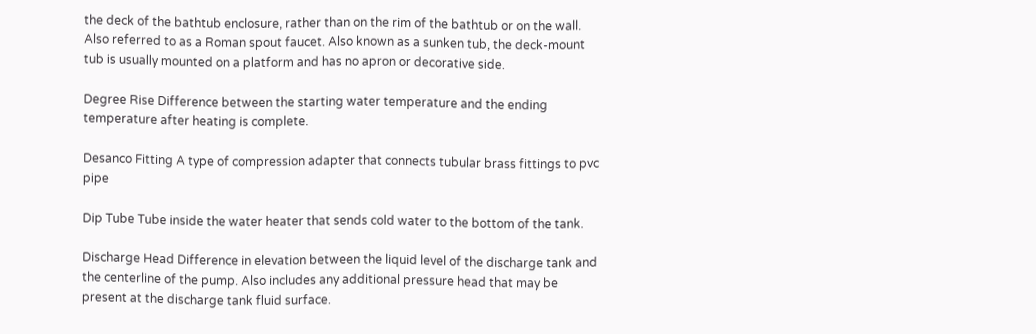the deck of the bathtub enclosure, rather than on the rim of the bathtub or on the wall. Also referred to as a Roman spout faucet. Also known as a sunken tub, the deck-mount tub is usually mounted on a platform and has no apron or decorative side.

Degree Rise Difference between the starting water temperature and the ending temperature after heating is complete.

Desanco Fitting A type of compression adapter that connects tubular brass fittings to pvc pipe

Dip Tube Tube inside the water heater that sends cold water to the bottom of the tank.

Discharge Head Difference in elevation between the liquid level of the discharge tank and the centerline of the pump. Also includes any additional pressure head that may be present at the discharge tank fluid surface.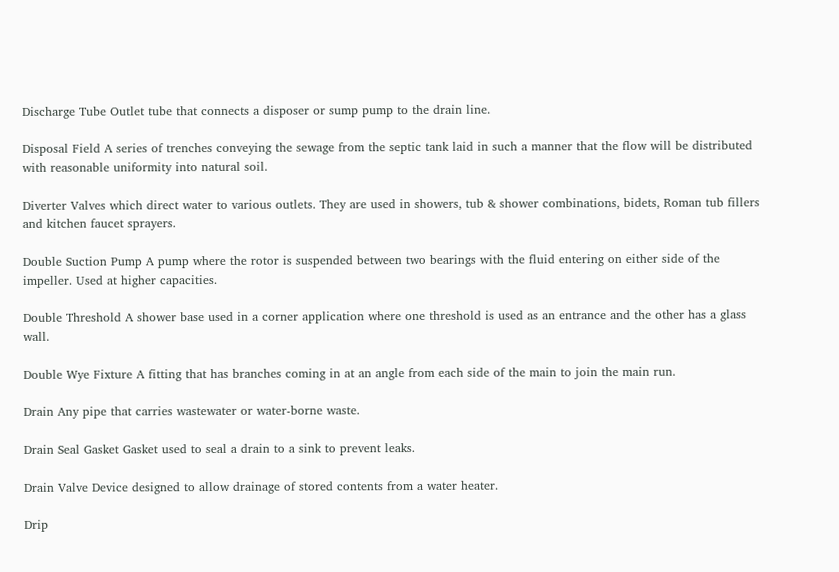Discharge Tube Outlet tube that connects a disposer or sump pump to the drain line.

Disposal Field A series of trenches conveying the sewage from the septic tank laid in such a manner that the flow will be distributed with reasonable uniformity into natural soil.

Diverter Valves which direct water to various outlets. They are used in showers, tub & shower combinations, bidets, Roman tub fillers and kitchen faucet sprayers.

Double Suction Pump A pump where the rotor is suspended between two bearings with the fluid entering on either side of the impeller. Used at higher capacities.

Double Threshold A shower base used in a corner application where one threshold is used as an entrance and the other has a glass wall.

Double Wye Fixture A fitting that has branches coming in at an angle from each side of the main to join the main run.

Drain Any pipe that carries wastewater or water-borne waste.

Drain Seal Gasket Gasket used to seal a drain to a sink to prevent leaks.

Drain Valve Device designed to allow drainage of stored contents from a water heater.

Drip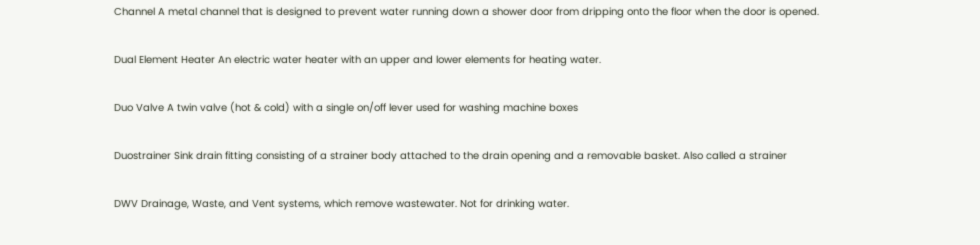Channel A metal channel that is designed to prevent water running down a shower door from dripping onto the floor when the door is opened.

Dual Element Heater An electric water heater with an upper and lower elements for heating water.

Duo Valve A twin valve (hot & cold) with a single on/off lever used for washing machine boxes

Duostrainer Sink drain fitting consisting of a strainer body attached to the drain opening and a removable basket. Also called a strainer

DWV Drainage, Waste, and Vent systems, which remove wastewater. Not for drinking water.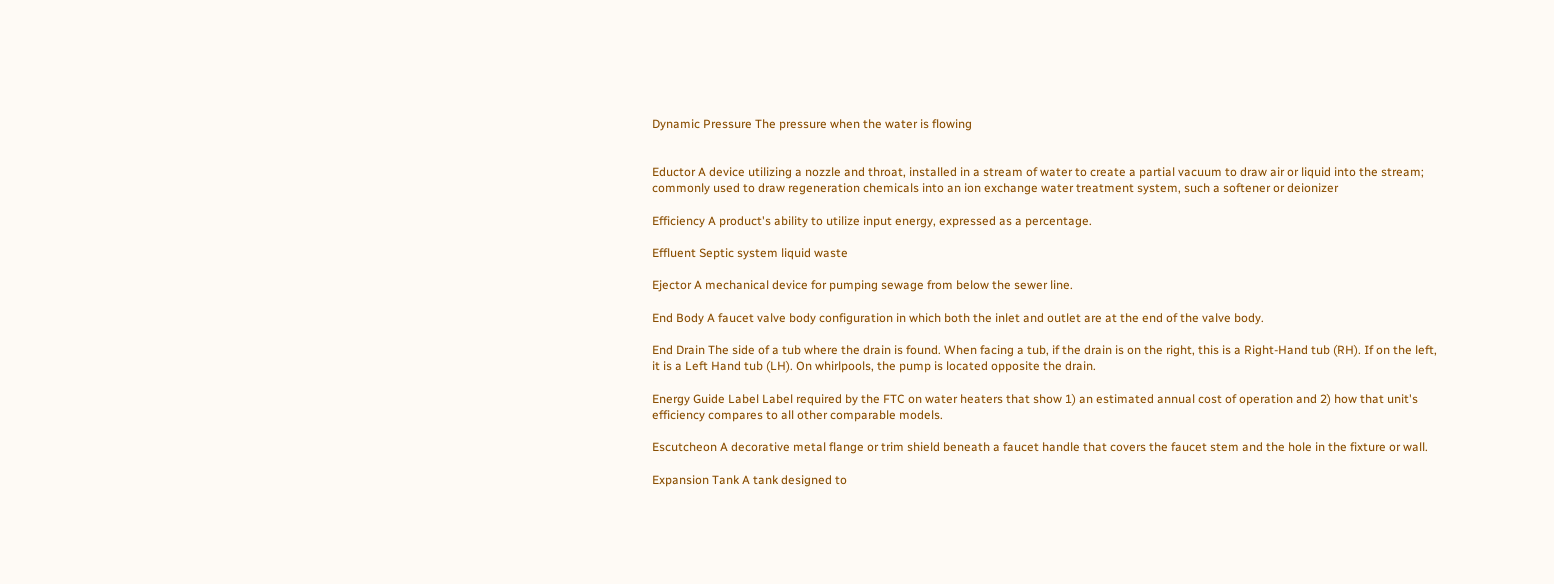Dynamic Pressure The pressure when the water is flowing


Eductor A device utilizing a nozzle and throat, installed in a stream of water to create a partial vacuum to draw air or liquid into the stream; commonly used to draw regeneration chemicals into an ion exchange water treatment system, such a softener or deionizer

Efficiency A product's ability to utilize input energy, expressed as a percentage.

Effluent Septic system liquid waste

Ejector A mechanical device for pumping sewage from below the sewer line.

End Body A faucet valve body configuration in which both the inlet and outlet are at the end of the valve body.

End Drain The side of a tub where the drain is found. When facing a tub, if the drain is on the right, this is a Right-Hand tub (RH). If on the left, it is a Left Hand tub (LH). On whirlpools, the pump is located opposite the drain.

Energy Guide Label Label required by the FTC on water heaters that show 1) an estimated annual cost of operation and 2) how that unit's efficiency compares to all other comparable models.

Escutcheon A decorative metal flange or trim shield beneath a faucet handle that covers the faucet stem and the hole in the fixture or wall.

Expansion Tank A tank designed to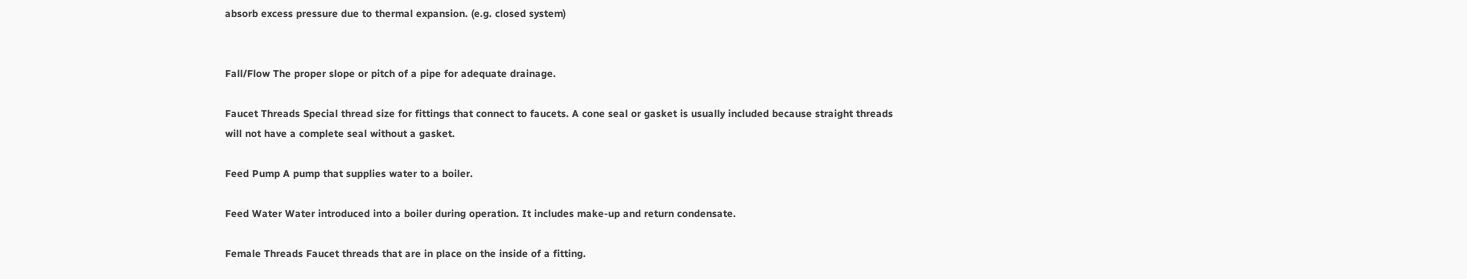absorb excess pressure due to thermal expansion. (e.g. closed system)


Fall/Flow The proper slope or pitch of a pipe for adequate drainage.

Faucet Threads Special thread size for fittings that connect to faucets. A cone seal or gasket is usually included because straight threads will not have a complete seal without a gasket.

Feed Pump A pump that supplies water to a boiler.

Feed Water Water introduced into a boiler during operation. It includes make-up and return condensate.

Female Threads Faucet threads that are in place on the inside of a fitting.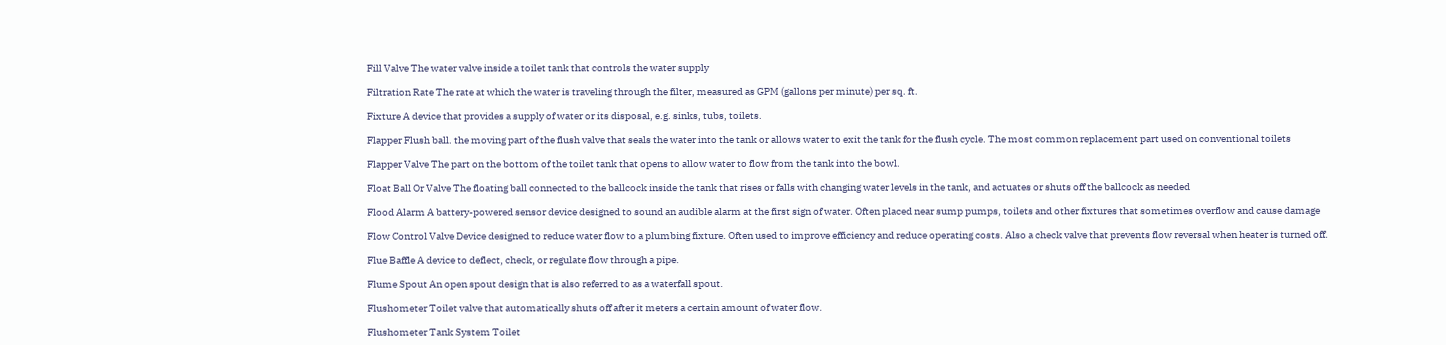Fill Valve The water valve inside a toilet tank that controls the water supply

Filtration Rate The rate at which the water is traveling through the filter, measured as GPM (gallons per minute) per sq. ft.

Fixture A device that provides a supply of water or its disposal, e.g. sinks, tubs, toilets.

Flapper Flush ball. the moving part of the flush valve that seals the water into the tank or allows water to exit the tank for the flush cycle. The most common replacement part used on conventional toilets

Flapper Valve The part on the bottom of the toilet tank that opens to allow water to flow from the tank into the bowl.

Float Ball Or Valve The floating ball connected to the ballcock inside the tank that rises or falls with changing water levels in the tank, and actuates or shuts off the ballcock as needed

Flood Alarm A battery-powered sensor device designed to sound an audible alarm at the first sign of water. Often placed near sump pumps, toilets and other fixtures that sometimes overflow and cause damage

Flow Control Valve Device designed to reduce water flow to a plumbing fixture. Often used to improve efficiency and reduce operating costs. Also a check valve that prevents flow reversal when heater is turned off.

Flue Baffle A device to deflect, check, or regulate flow through a pipe.

Flume Spout An open spout design that is also referred to as a waterfall spout.

Flushometer Toilet valve that automatically shuts off after it meters a certain amount of water flow.

Flushometer Tank System Toilet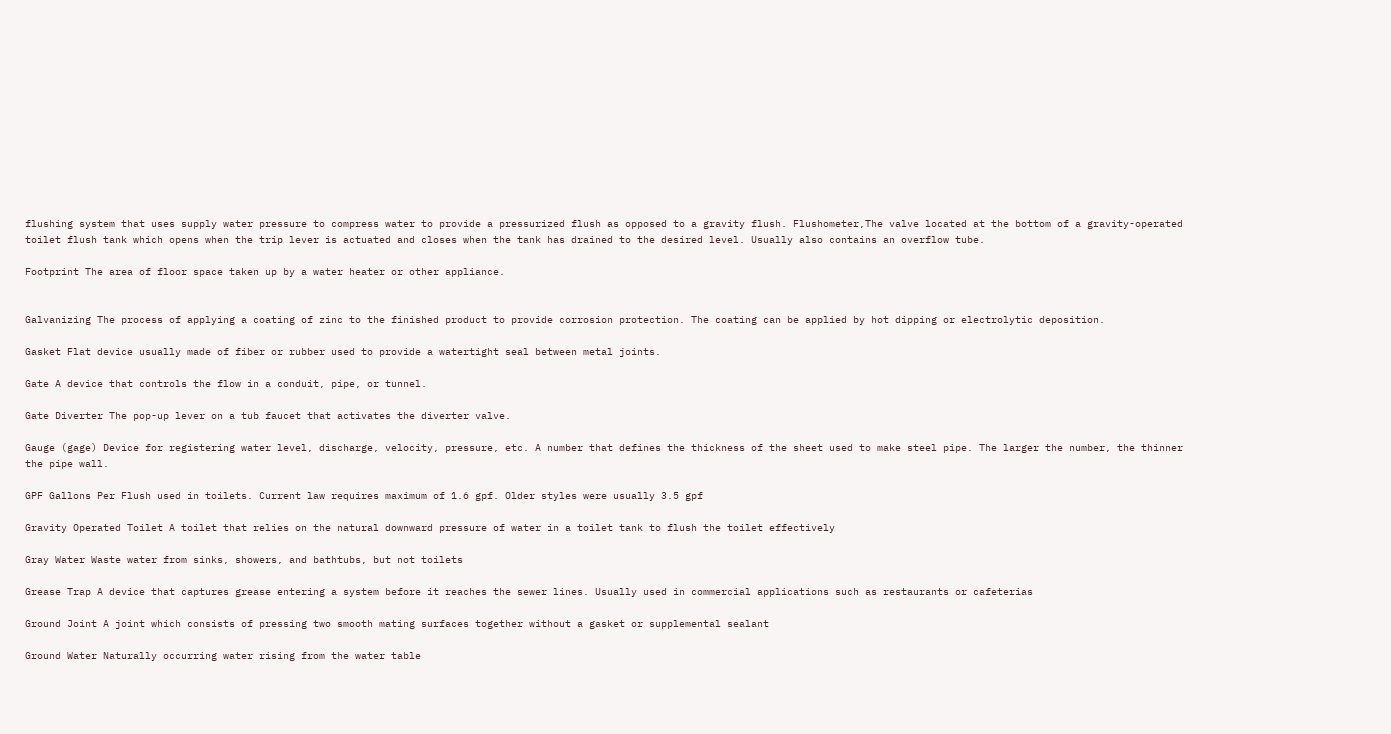flushing system that uses supply water pressure to compress water to provide a pressurized flush as opposed to a gravity flush. Flushometer,The valve located at the bottom of a gravity-operated toilet flush tank which opens when the trip lever is actuated and closes when the tank has drained to the desired level. Usually also contains an overflow tube.

Footprint The area of floor space taken up by a water heater or other appliance.


Galvanizing The process of applying a coating of zinc to the finished product to provide corrosion protection. The coating can be applied by hot dipping or electrolytic deposition.

Gasket Flat device usually made of fiber or rubber used to provide a watertight seal between metal joints.

Gate A device that controls the flow in a conduit, pipe, or tunnel.

Gate Diverter The pop-up lever on a tub faucet that activates the diverter valve.

Gauge (gage) Device for registering water level, discharge, velocity, pressure, etc. A number that defines the thickness of the sheet used to make steel pipe. The larger the number, the thinner the pipe wall.

GPF Gallons Per Flush used in toilets. Current law requires maximum of 1.6 gpf. Older styles were usually 3.5 gpf

Gravity Operated Toilet A toilet that relies on the natural downward pressure of water in a toilet tank to flush the toilet effectively

Gray Water Waste water from sinks, showers, and bathtubs, but not toilets

Grease Trap A device that captures grease entering a system before it reaches the sewer lines. Usually used in commercial applications such as restaurants or cafeterias

Ground Joint A joint which consists of pressing two smooth mating surfaces together without a gasket or supplemental sealant

Ground Water Naturally occurring water rising from the water table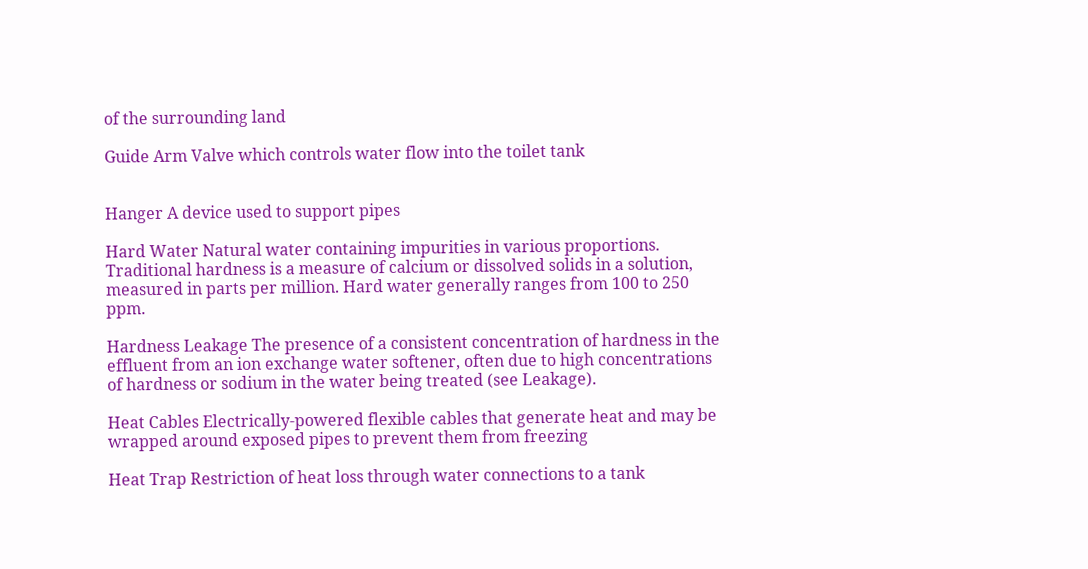of the surrounding land

Guide Arm Valve which controls water flow into the toilet tank


Hanger A device used to support pipes

Hard Water Natural water containing impurities in various proportions. Traditional hardness is a measure of calcium or dissolved solids in a solution, measured in parts per million. Hard water generally ranges from 100 to 250 ppm.

Hardness Leakage The presence of a consistent concentration of hardness in the effluent from an ion exchange water softener, often due to high concentrations of hardness or sodium in the water being treated (see Leakage).

Heat Cables Electrically-powered flexible cables that generate heat and may be wrapped around exposed pipes to prevent them from freezing

Heat Trap Restriction of heat loss through water connections to a tank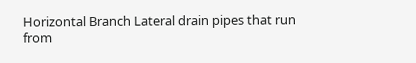Horizontal Branch Lateral drain pipes that run from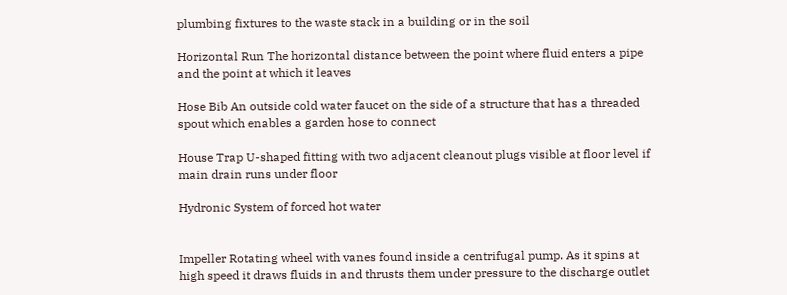plumbing fixtures to the waste stack in a building or in the soil

Horizontal Run The horizontal distance between the point where fluid enters a pipe and the point at which it leaves

Hose Bib An outside cold water faucet on the side of a structure that has a threaded spout which enables a garden hose to connect

House Trap U-shaped fitting with two adjacent cleanout plugs visible at floor level if main drain runs under floor

Hydronic System of forced hot water


Impeller Rotating wheel with vanes found inside a centrifugal pump. As it spins at high speed it draws fluids in and thrusts them under pressure to the discharge outlet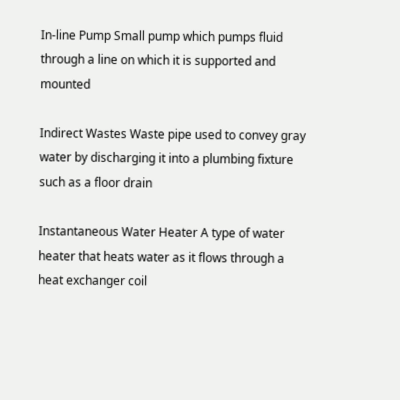In-line Pump Small pump which pumps fluid through a line on which it is supported and mounted

Indirect Wastes Waste pipe used to convey gray water by discharging it into a plumbing fixture such as a floor drain

Instantaneous Water Heater A type of water heater that heats water as it flows through a heat exchanger coil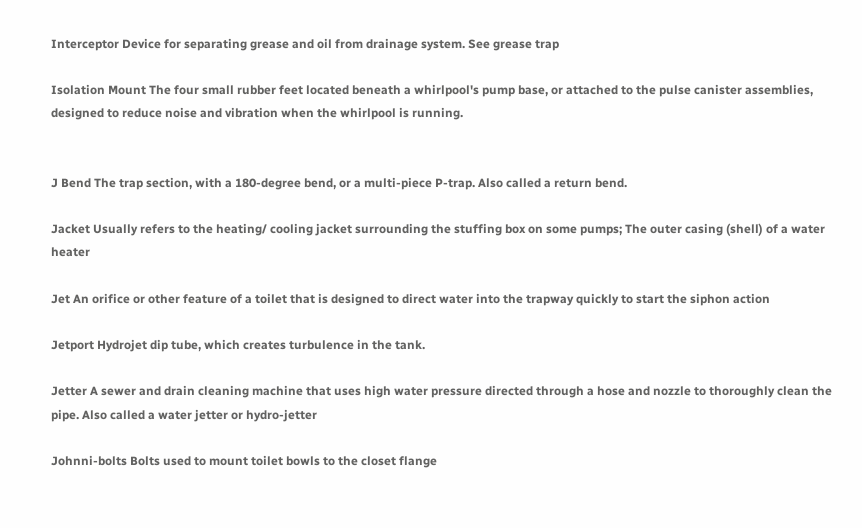Interceptor Device for separating grease and oil from drainage system. See grease trap

Isolation Mount The four small rubber feet located beneath a whirlpool's pump base, or attached to the pulse canister assemblies, designed to reduce noise and vibration when the whirlpool is running.


J Bend The trap section, with a 180-degree bend, or a multi-piece P-trap. Also called a return bend.

Jacket Usually refers to the heating/ cooling jacket surrounding the stuffing box on some pumps; The outer casing (shell) of a water heater

Jet An orifice or other feature of a toilet that is designed to direct water into the trapway quickly to start the siphon action

Jetport Hydrojet dip tube, which creates turbulence in the tank.

Jetter A sewer and drain cleaning machine that uses high water pressure directed through a hose and nozzle to thoroughly clean the pipe. Also called a water jetter or hydro-jetter

Johnni-bolts Bolts used to mount toilet bowls to the closet flange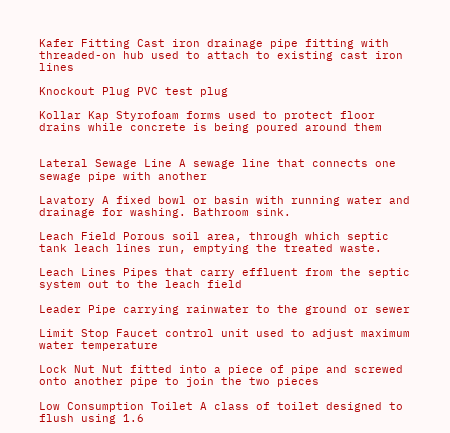Kafer Fitting Cast iron drainage pipe fitting with threaded-on hub used to attach to existing cast iron lines

Knockout Plug PVC test plug

Kollar Kap Styrofoam forms used to protect floor drains while concrete is being poured around them


Lateral Sewage Line A sewage line that connects one sewage pipe with another

Lavatory A fixed bowl or basin with running water and drainage for washing. Bathroom sink.

Leach Field Porous soil area, through which septic tank leach lines run, emptying the treated waste.

Leach Lines Pipes that carry effluent from the septic system out to the leach field

Leader Pipe carrying rainwater to the ground or sewer

Limit Stop Faucet control unit used to adjust maximum water temperature

Lock Nut Nut fitted into a piece of pipe and screwed onto another pipe to join the two pieces

Low Consumption Toilet A class of toilet designed to flush using 1.6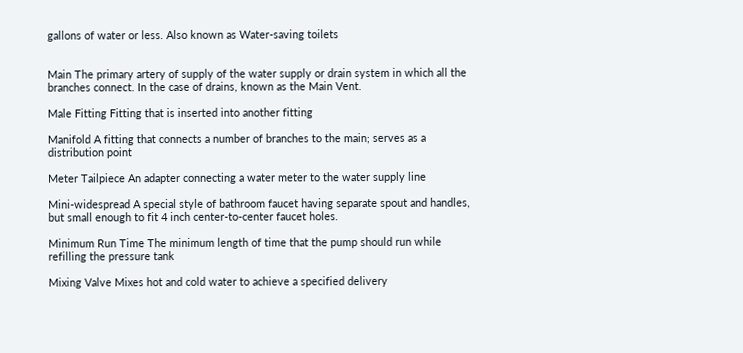gallons of water or less. Also known as Water-saving toilets


Main The primary artery of supply of the water supply or drain system in which all the branches connect. In the case of drains, known as the Main Vent.

Male Fitting Fitting that is inserted into another fitting

Manifold A fitting that connects a number of branches to the main; serves as a distribution point

Meter Tailpiece An adapter connecting a water meter to the water supply line

Mini-widespread A special style of bathroom faucet having separate spout and handles, but small enough to fit 4 inch center-to-center faucet holes.

Minimum Run Time The minimum length of time that the pump should run while refilling the pressure tank

Mixing Valve Mixes hot and cold water to achieve a specified delivery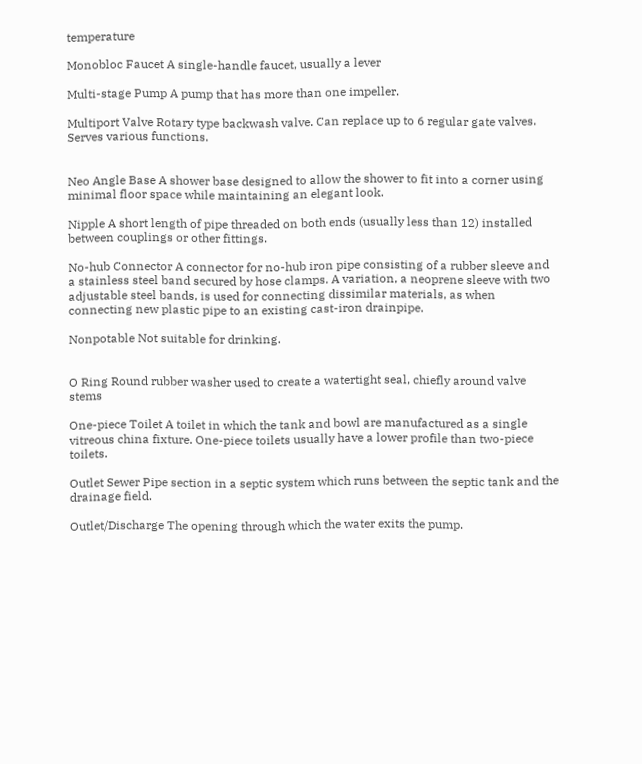temperature

Monobloc Faucet A single-handle faucet, usually a lever

Multi-stage Pump A pump that has more than one impeller.

Multiport Valve Rotary type backwash valve. Can replace up to 6 regular gate valves. Serves various functions.


Neo Angle Base A shower base designed to allow the shower to fit into a corner using minimal floor space while maintaining an elegant look.

Nipple A short length of pipe threaded on both ends (usually less than 12) installed between couplings or other fittings.

No-hub Connector A connector for no-hub iron pipe consisting of a rubber sleeve and a stainless steel band secured by hose clamps. A variation, a neoprene sleeve with two adjustable steel bands, is used for connecting dissimilar materials, as when connecting new plastic pipe to an existing cast-iron drainpipe.

Nonpotable Not suitable for drinking.


O Ring Round rubber washer used to create a watertight seal, chiefly around valve stems

One-piece Toilet A toilet in which the tank and bowl are manufactured as a single vitreous china fixture. One-piece toilets usually have a lower profile than two-piece toilets.

Outlet Sewer Pipe section in a septic system which runs between the septic tank and the drainage field.

Outlet/Discharge The opening through which the water exits the pump.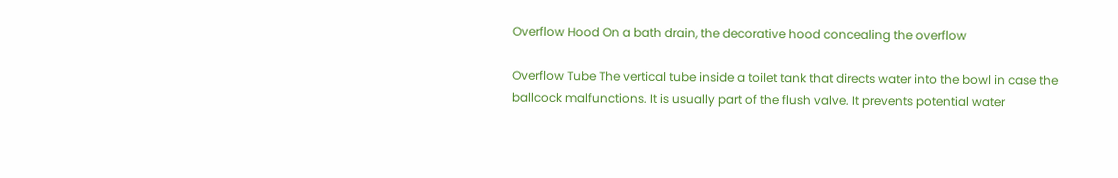Overflow Hood On a bath drain, the decorative hood concealing the overflow

Overflow Tube The vertical tube inside a toilet tank that directs water into the bowl in case the ballcock malfunctions. It is usually part of the flush valve. It prevents potential water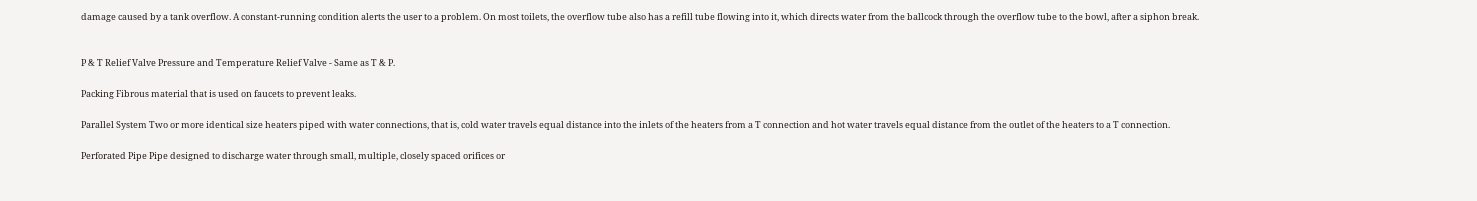damage caused by a tank overflow. A constant-running condition alerts the user to a problem. On most toilets, the overflow tube also has a refill tube flowing into it, which directs water from the ballcock through the overflow tube to the bowl, after a siphon break.


P & T Relief Valve Pressure and Temperature Relief Valve - Same as T & P.

Packing Fibrous material that is used on faucets to prevent leaks.

Parallel System Two or more identical size heaters piped with water connections, that is, cold water travels equal distance into the inlets of the heaters from a T connection and hot water travels equal distance from the outlet of the heaters to a T connection.

Perforated Pipe Pipe designed to discharge water through small, multiple, closely spaced orifices or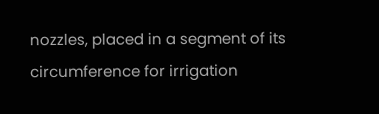nozzles, placed in a segment of its circumference for irrigation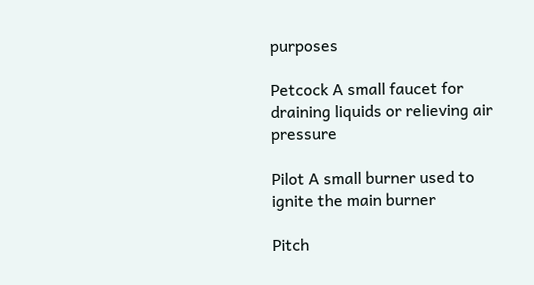purposes

Petcock A small faucet for draining liquids or relieving air pressure

Pilot A small burner used to ignite the main burner

Pitch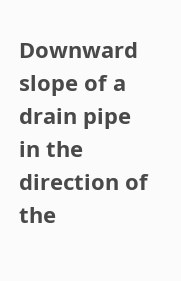Downward slope of a drain pipe in the direction of the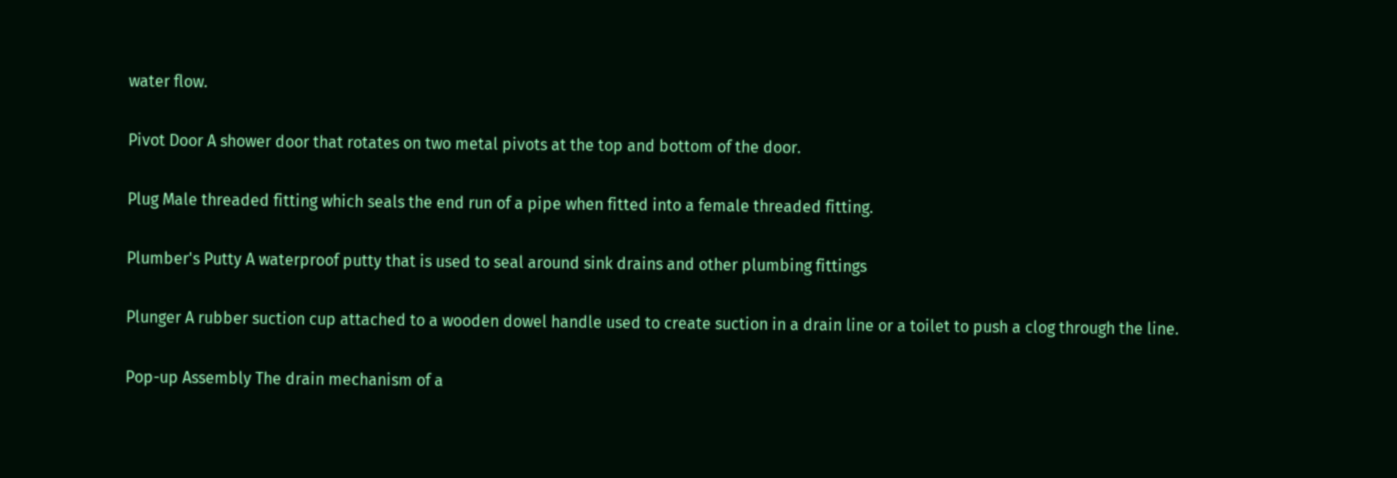water flow.

Pivot Door A shower door that rotates on two metal pivots at the top and bottom of the door.

Plug Male threaded fitting which seals the end run of a pipe when fitted into a female threaded fitting.

Plumber's Putty A waterproof putty that is used to seal around sink drains and other plumbing fittings

Plunger A rubber suction cup attached to a wooden dowel handle used to create suction in a drain line or a toilet to push a clog through the line.

Pop-up Assembly The drain mechanism of a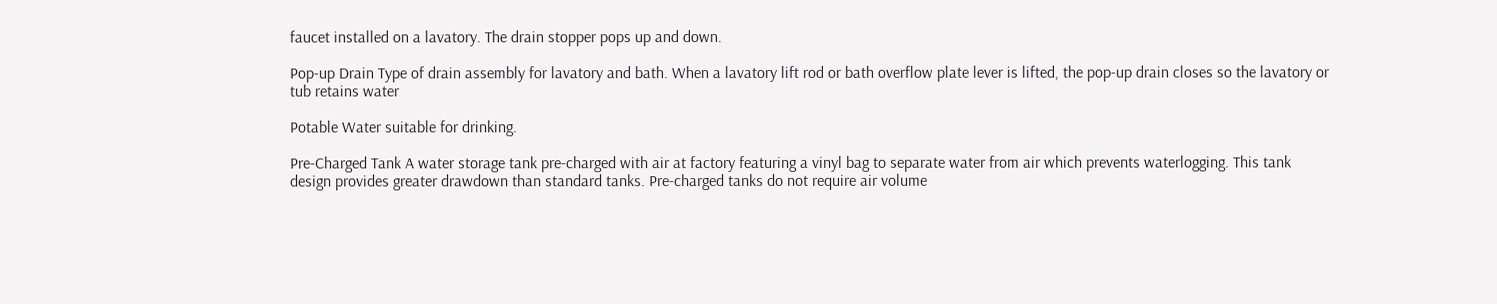faucet installed on a lavatory. The drain stopper pops up and down.

Pop-up Drain Type of drain assembly for lavatory and bath. When a lavatory lift rod or bath overflow plate lever is lifted, the pop-up drain closes so the lavatory or tub retains water

Potable Water suitable for drinking.

Pre-Charged Tank A water storage tank pre-charged with air at factory featuring a vinyl bag to separate water from air which prevents waterlogging. This tank design provides greater drawdown than standard tanks. Pre-charged tanks do not require air volume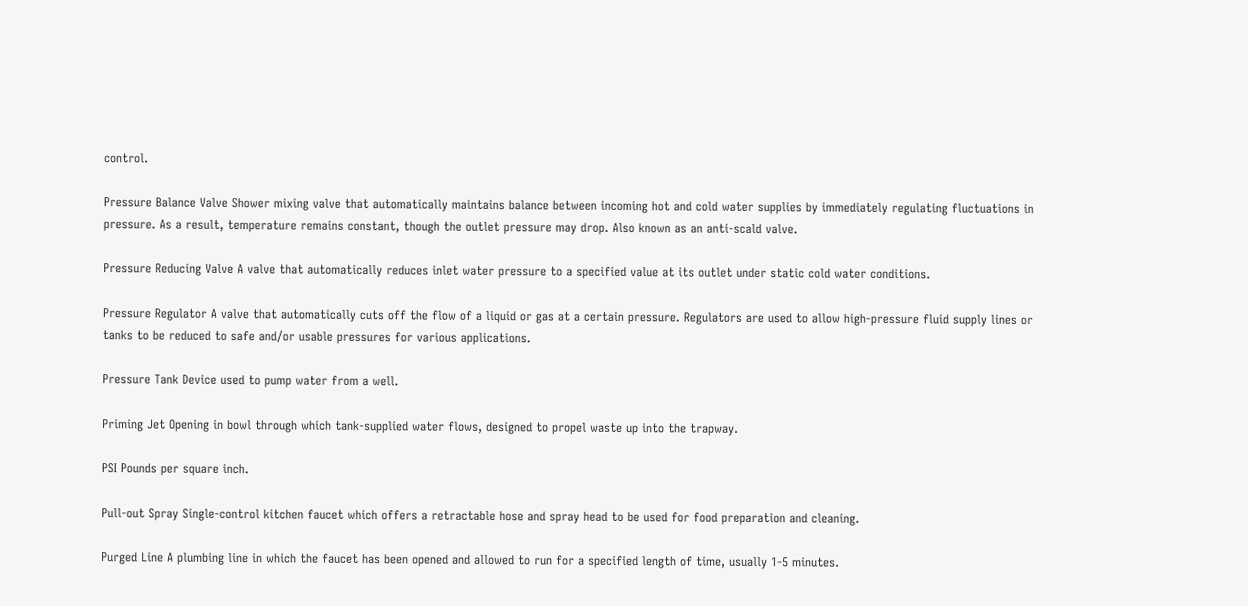control.

Pressure Balance Valve Shower mixing valve that automatically maintains balance between incoming hot and cold water supplies by immediately regulating fluctuations in pressure. As a result, temperature remains constant, though the outlet pressure may drop. Also known as an anti-scald valve.

Pressure Reducing Valve A valve that automatically reduces inlet water pressure to a specified value at its outlet under static cold water conditions.

Pressure Regulator A valve that automatically cuts off the flow of a liquid or gas at a certain pressure. Regulators are used to allow high-pressure fluid supply lines or tanks to be reduced to safe and/or usable pressures for various applications.

Pressure Tank Device used to pump water from a well.

Priming Jet Opening in bowl through which tank-supplied water flows, designed to propel waste up into the trapway.

PSI Pounds per square inch.

Pull-out Spray Single-control kitchen faucet which offers a retractable hose and spray head to be used for food preparation and cleaning.

Purged Line A plumbing line in which the faucet has been opened and allowed to run for a specified length of time, usually 1-5 minutes.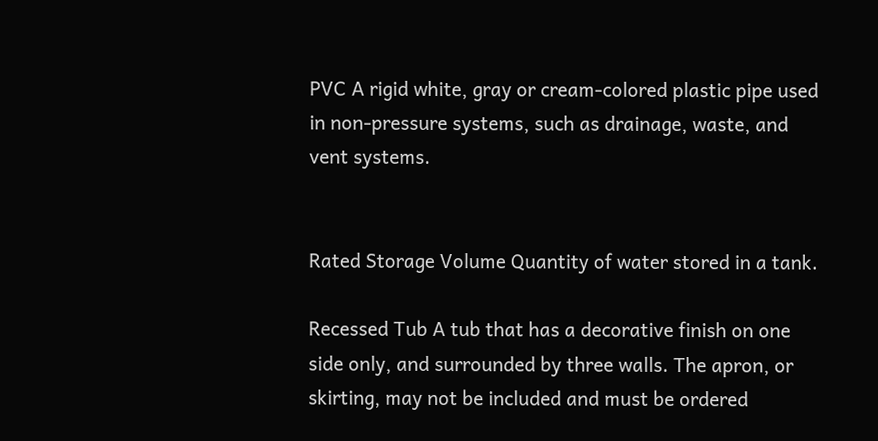PVC A rigid white, gray or cream-colored plastic pipe used in non-pressure systems, such as drainage, waste, and vent systems.


Rated Storage Volume Quantity of water stored in a tank.

Recessed Tub A tub that has a decorative finish on one side only, and surrounded by three walls. The apron, or skirting, may not be included and must be ordered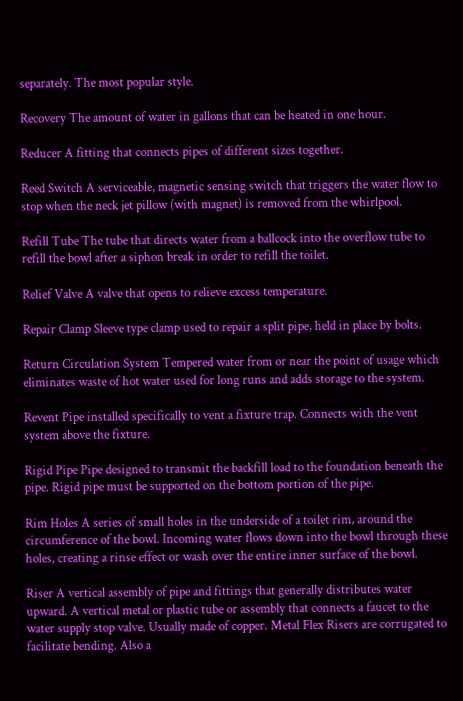separately. The most popular style.

Recovery The amount of water in gallons that can be heated in one hour.

Reducer A fitting that connects pipes of different sizes together.

Reed Switch A serviceable, magnetic sensing switch that triggers the water flow to stop when the neck jet pillow (with magnet) is removed from the whirlpool.

Refill Tube The tube that directs water from a ballcock into the overflow tube to refill the bowl after a siphon break in order to refill the toilet.

Relief Valve A valve that opens to relieve excess temperature.

Repair Clamp Sleeve type clamp used to repair a split pipe, held in place by bolts.

Return Circulation System Tempered water from or near the point of usage which eliminates waste of hot water used for long runs and adds storage to the system.

Revent Pipe installed specifically to vent a fixture trap. Connects with the vent system above the fixture.

Rigid Pipe Pipe designed to transmit the backfill load to the foundation beneath the pipe. Rigid pipe must be supported on the bottom portion of the pipe.

Rim Holes A series of small holes in the underside of a toilet rim, around the circumference of the bowl. Incoming water flows down into the bowl through these holes, creating a rinse effect or wash over the entire inner surface of the bowl.

Riser A vertical assembly of pipe and fittings that generally distributes water upward. A vertical metal or plastic tube or assembly that connects a faucet to the water supply stop valve. Usually made of copper. Metal Flex Risers are corrugated to facilitate bending. Also a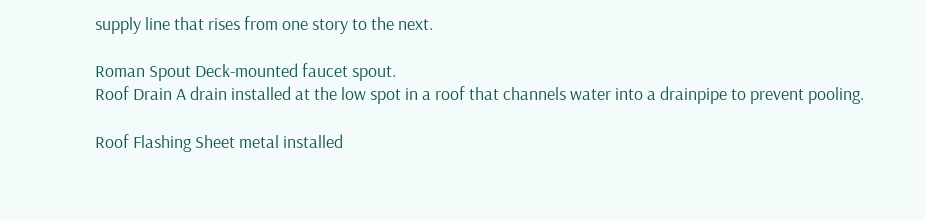supply line that rises from one story to the next.

Roman Spout Deck-mounted faucet spout.
Roof Drain A drain installed at the low spot in a roof that channels water into a drainpipe to prevent pooling.

Roof Flashing Sheet metal installed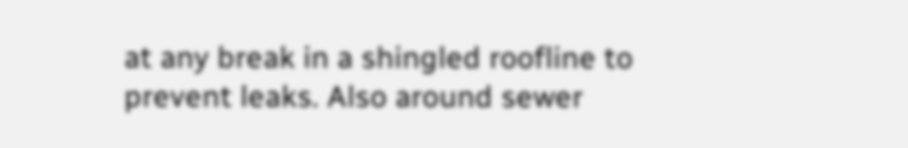at any break in a shingled roofline to prevent leaks. Also around sewer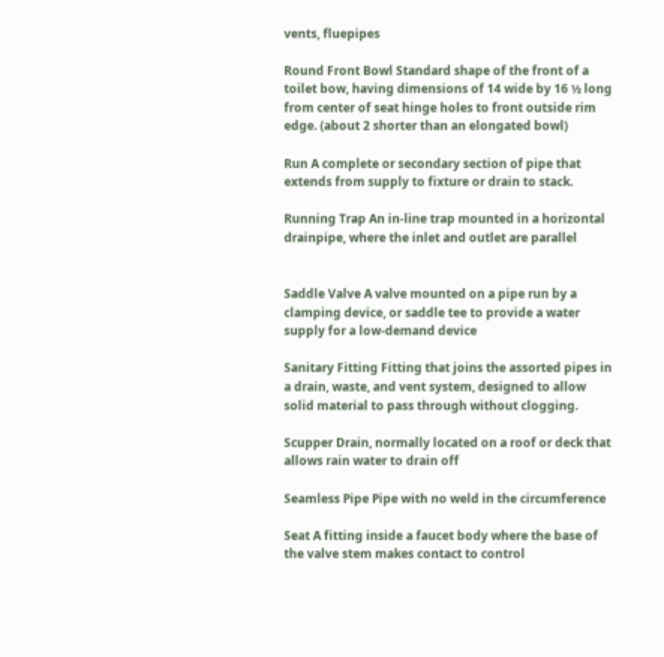vents, fluepipes

Round Front Bowl Standard shape of the front of a toilet bow, having dimensions of 14 wide by 16 ½ long from center of seat hinge holes to front outside rim edge. (about 2 shorter than an elongated bowl)

Run A complete or secondary section of pipe that extends from supply to fixture or drain to stack.

Running Trap An in-line trap mounted in a horizontal drainpipe, where the inlet and outlet are parallel


Saddle Valve A valve mounted on a pipe run by a clamping device, or saddle tee to provide a water supply for a low-demand device

Sanitary Fitting Fitting that joins the assorted pipes in a drain, waste, and vent system, designed to allow solid material to pass through without clogging.

Scupper Drain, normally located on a roof or deck that allows rain water to drain off

Seamless Pipe Pipe with no weld in the circumference

Seat A fitting inside a faucet body where the base of the valve stem makes contact to control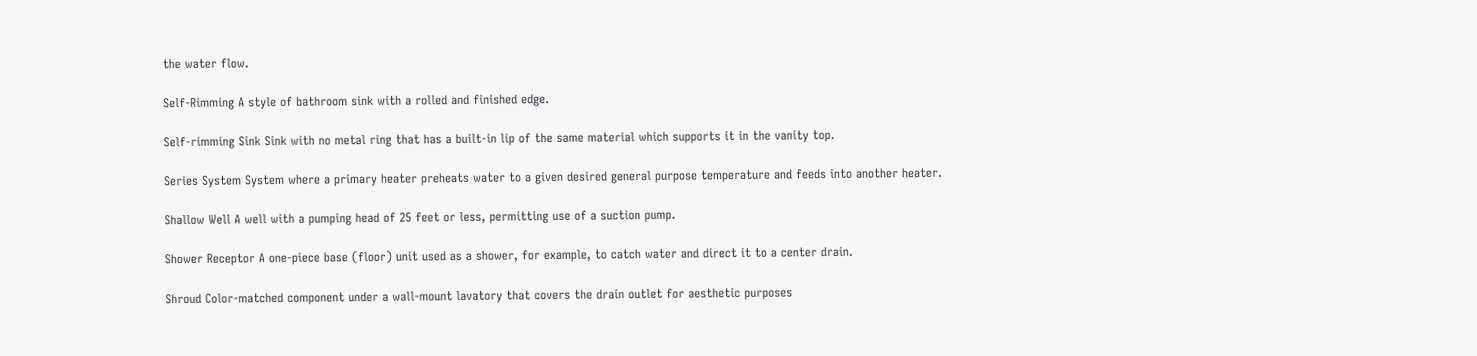the water flow.

Self-Rimming A style of bathroom sink with a rolled and finished edge.

Self-rimming Sink Sink with no metal ring that has a built-in lip of the same material which supports it in the vanity top.

Series System System where a primary heater preheats water to a given desired general purpose temperature and feeds into another heater.

Shallow Well A well with a pumping head of 25 feet or less, permitting use of a suction pump.

Shower Receptor A one-piece base (floor) unit used as a shower, for example, to catch water and direct it to a center drain.

Shroud Color-matched component under a wall-mount lavatory that covers the drain outlet for aesthetic purposes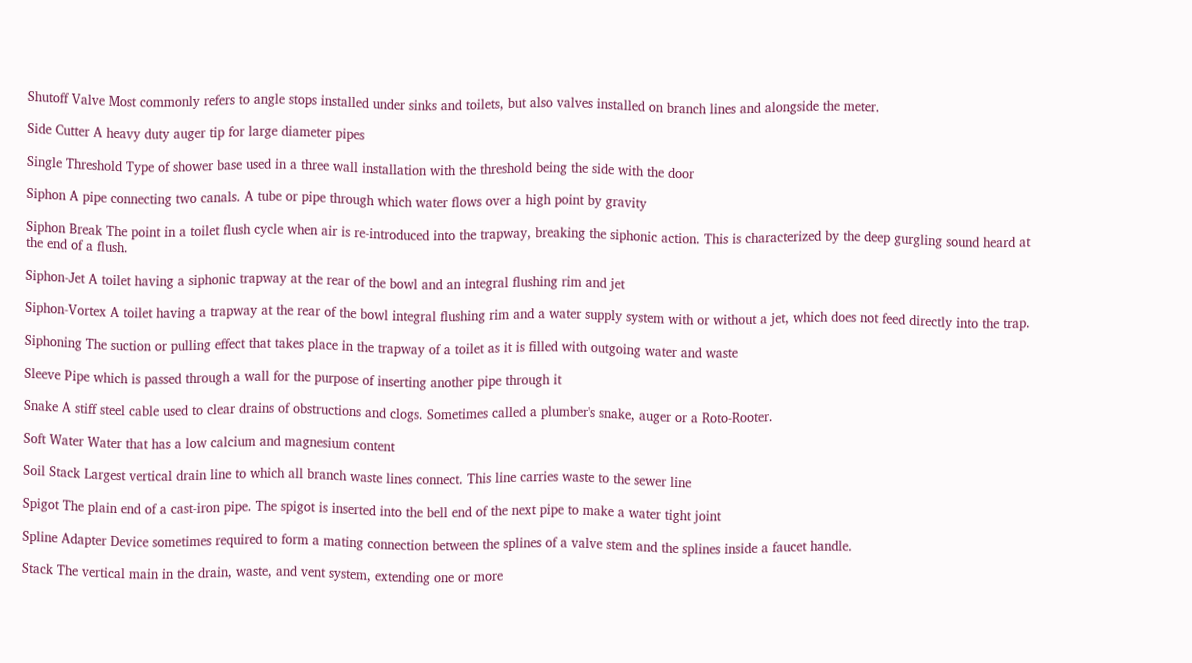Shutoff Valve Most commonly refers to angle stops installed under sinks and toilets, but also valves installed on branch lines and alongside the meter.

Side Cutter A heavy duty auger tip for large diameter pipes

Single Threshold Type of shower base used in a three wall installation with the threshold being the side with the door

Siphon A pipe connecting two canals. A tube or pipe through which water flows over a high point by gravity

Siphon Break The point in a toilet flush cycle when air is re-introduced into the trapway, breaking the siphonic action. This is characterized by the deep gurgling sound heard at the end of a flush.

Siphon-Jet A toilet having a siphonic trapway at the rear of the bowl and an integral flushing rim and jet

Siphon-Vortex A toilet having a trapway at the rear of the bowl integral flushing rim and a water supply system with or without a jet, which does not feed directly into the trap.

Siphoning The suction or pulling effect that takes place in the trapway of a toilet as it is filled with outgoing water and waste

Sleeve Pipe which is passed through a wall for the purpose of inserting another pipe through it

Snake A stiff steel cable used to clear drains of obstructions and clogs. Sometimes called a plumber's snake, auger or a Roto-Rooter.

Soft Water Water that has a low calcium and magnesium content

Soil Stack Largest vertical drain line to which all branch waste lines connect. This line carries waste to the sewer line

Spigot The plain end of a cast-iron pipe. The spigot is inserted into the bell end of the next pipe to make a water tight joint

Spline Adapter Device sometimes required to form a mating connection between the splines of a valve stem and the splines inside a faucet handle.

Stack The vertical main in the drain, waste, and vent system, extending one or more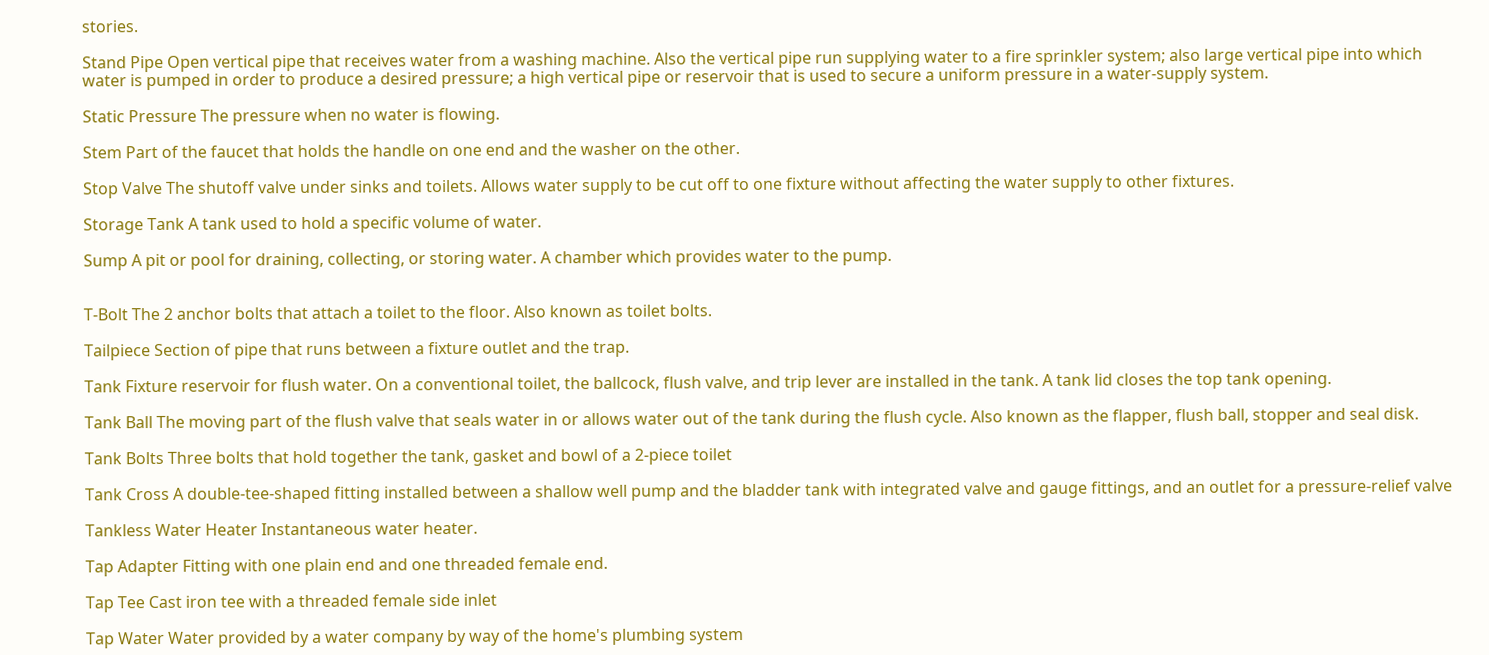stories.

Stand Pipe Open vertical pipe that receives water from a washing machine. Also the vertical pipe run supplying water to a fire sprinkler system; also large vertical pipe into which water is pumped in order to produce a desired pressure; a high vertical pipe or reservoir that is used to secure a uniform pressure in a water-supply system.

Static Pressure The pressure when no water is flowing.

Stem Part of the faucet that holds the handle on one end and the washer on the other.

Stop Valve The shutoff valve under sinks and toilets. Allows water supply to be cut off to one fixture without affecting the water supply to other fixtures.

Storage Tank A tank used to hold a specific volume of water.

Sump A pit or pool for draining, collecting, or storing water. A chamber which provides water to the pump.


T-Bolt The 2 anchor bolts that attach a toilet to the floor. Also known as toilet bolts.

Tailpiece Section of pipe that runs between a fixture outlet and the trap.

Tank Fixture reservoir for flush water. On a conventional toilet, the ballcock, flush valve, and trip lever are installed in the tank. A tank lid closes the top tank opening.

Tank Ball The moving part of the flush valve that seals water in or allows water out of the tank during the flush cycle. Also known as the flapper, flush ball, stopper and seal disk.

Tank Bolts Three bolts that hold together the tank, gasket and bowl of a 2-piece toilet

Tank Cross A double-tee-shaped fitting installed between a shallow well pump and the bladder tank with integrated valve and gauge fittings, and an outlet for a pressure-relief valve

Tankless Water Heater Instantaneous water heater.

Tap Adapter Fitting with one plain end and one threaded female end.

Tap Tee Cast iron tee with a threaded female side inlet

Tap Water Water provided by a water company by way of the home's plumbing system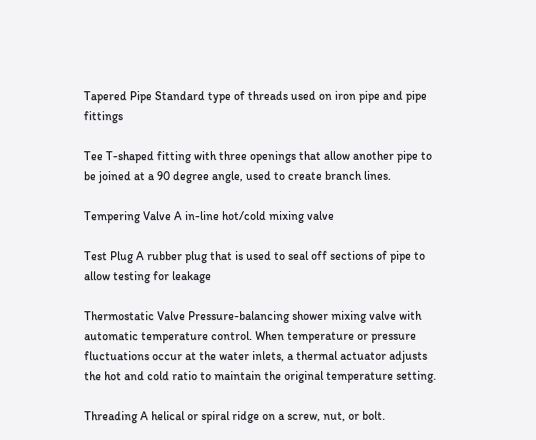Tapered Pipe Standard type of threads used on iron pipe and pipe fittings

Tee T-shaped fitting with three openings that allow another pipe to be joined at a 90 degree angle, used to create branch lines.

Tempering Valve A in-line hot/cold mixing valve

Test Plug A rubber plug that is used to seal off sections of pipe to allow testing for leakage

Thermostatic Valve Pressure-balancing shower mixing valve with automatic temperature control. When temperature or pressure fluctuations occur at the water inlets, a thermal actuator adjusts the hot and cold ratio to maintain the original temperature setting.

Threading A helical or spiral ridge on a screw, nut, or bolt.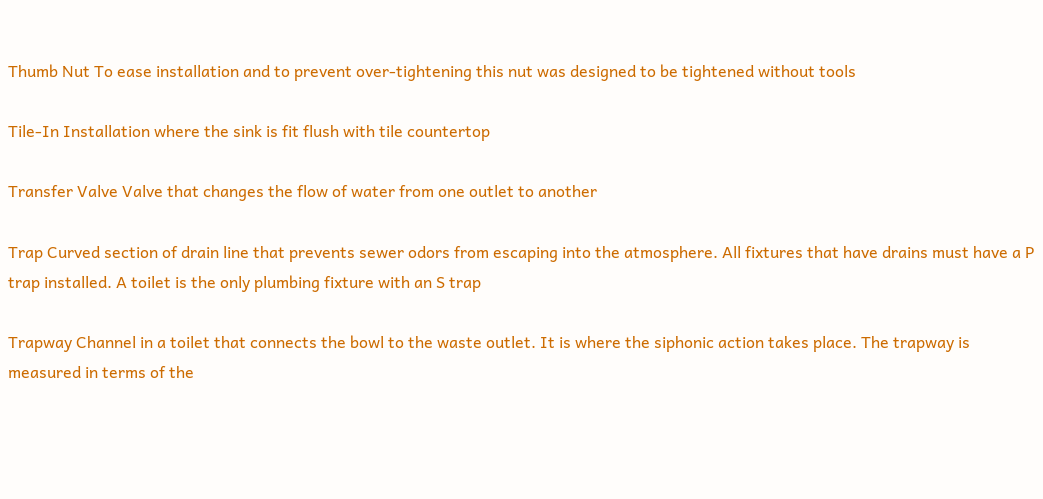Thumb Nut To ease installation and to prevent over-tightening this nut was designed to be tightened without tools

Tile-In Installation where the sink is fit flush with tile countertop

Transfer Valve Valve that changes the flow of water from one outlet to another

Trap Curved section of drain line that prevents sewer odors from escaping into the atmosphere. All fixtures that have drains must have a P trap installed. A toilet is the only plumbing fixture with an S trap

Trapway Channel in a toilet that connects the bowl to the waste outlet. It is where the siphonic action takes place. The trapway is measured in terms of the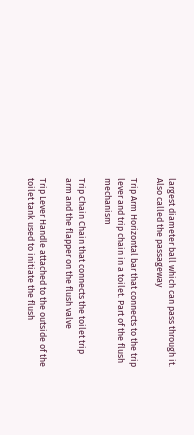largest diameter ball which can pass through it. Also called the passageway

Trip Arm Horizontal bar that connects to the trip lever and trip chain in a toilet. Part of the flush mechanism

Trip Chain Chain that connects the toilet trip arm and the flapper on the flush valve

Trip Lever Handle attached to the outside of the toilet tank used to initiate the flush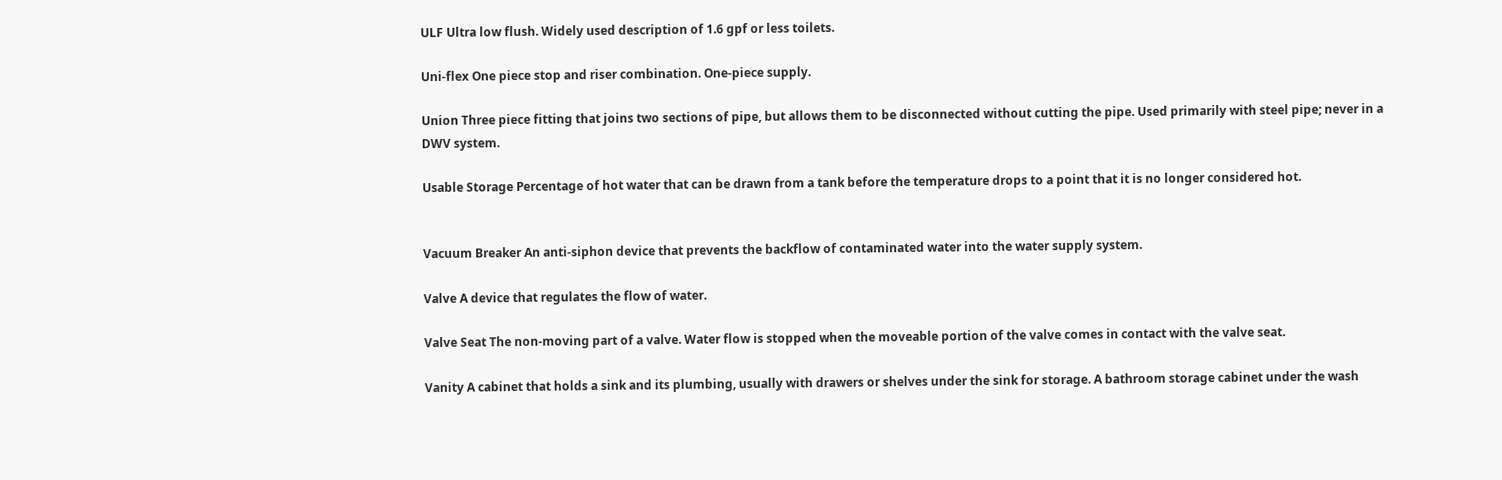ULF Ultra low flush. Widely used description of 1.6 gpf or less toilets.

Uni-flex One piece stop and riser combination. One-piece supply.

Union Three piece fitting that joins two sections of pipe, but allows them to be disconnected without cutting the pipe. Used primarily with steel pipe; never in a DWV system.

Usable Storage Percentage of hot water that can be drawn from a tank before the temperature drops to a point that it is no longer considered hot.


Vacuum Breaker An anti-siphon device that prevents the backflow of contaminated water into the water supply system.

Valve A device that regulates the flow of water.

Valve Seat The non-moving part of a valve. Water flow is stopped when the moveable portion of the valve comes in contact with the valve seat.

Vanity A cabinet that holds a sink and its plumbing, usually with drawers or shelves under the sink for storage. A bathroom storage cabinet under the wash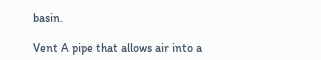basin.

Vent A pipe that allows air into a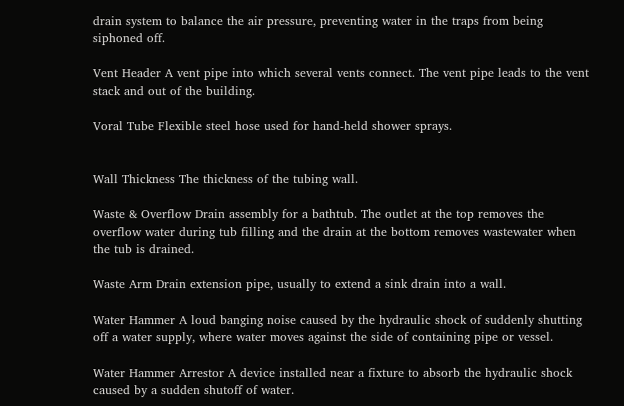drain system to balance the air pressure, preventing water in the traps from being siphoned off.

Vent Header A vent pipe into which several vents connect. The vent pipe leads to the vent stack and out of the building.

Voral Tube Flexible steel hose used for hand-held shower sprays.


Wall Thickness The thickness of the tubing wall.

Waste & Overflow Drain assembly for a bathtub. The outlet at the top removes the overflow water during tub filling and the drain at the bottom removes wastewater when the tub is drained.

Waste Arm Drain extension pipe, usually to extend a sink drain into a wall.

Water Hammer A loud banging noise caused by the hydraulic shock of suddenly shutting off a water supply, where water moves against the side of containing pipe or vessel.

Water Hammer Arrestor A device installed near a fixture to absorb the hydraulic shock caused by a sudden shutoff of water.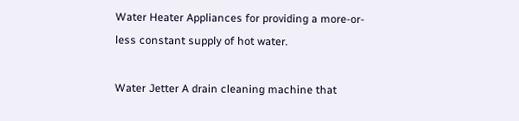Water Heater Appliances for providing a more-or-less constant supply of hot water.

Water Jetter A drain cleaning machine that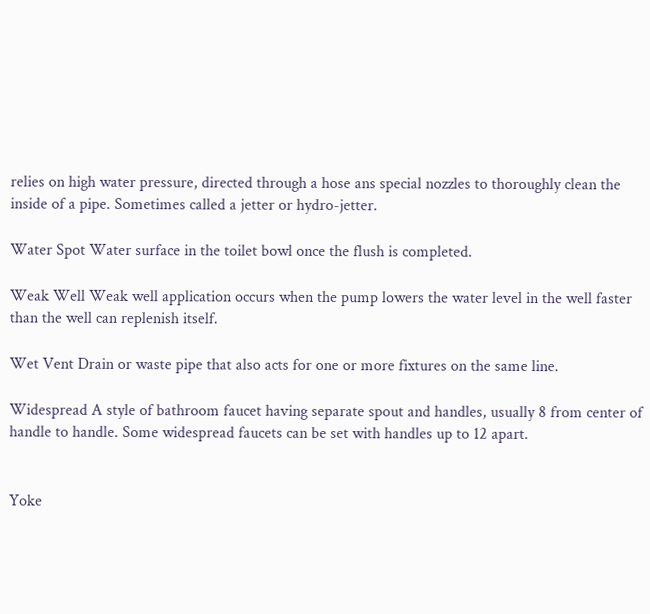relies on high water pressure, directed through a hose ans special nozzles to thoroughly clean the inside of a pipe. Sometimes called a jetter or hydro-jetter.

Water Spot Water surface in the toilet bowl once the flush is completed.

Weak Well Weak well application occurs when the pump lowers the water level in the well faster than the well can replenish itself.

Wet Vent Drain or waste pipe that also acts for one or more fixtures on the same line.

Widespread A style of bathroom faucet having separate spout and handles, usually 8 from center of handle to handle. Some widespread faucets can be set with handles up to 12 apart.


Yoke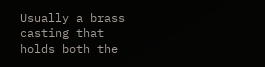Usually a brass casting that holds both the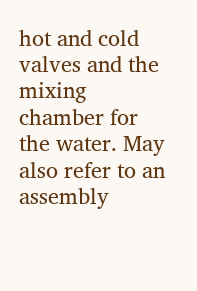hot and cold valves and the mixing chamber for the water. May also refer to an assembly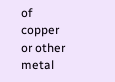of copper or other metal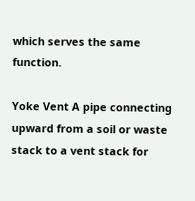which serves the same function.

Yoke Vent A pipe connecting upward from a soil or waste stack to a vent stack for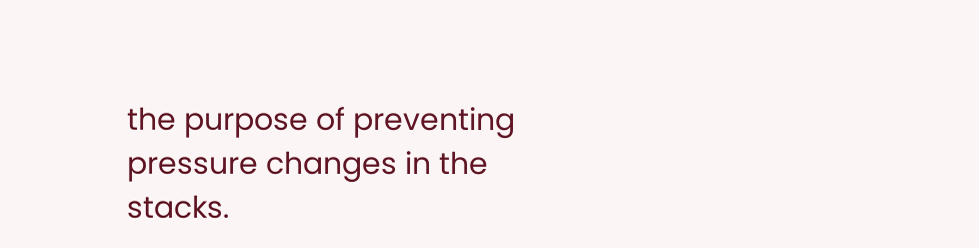the purpose of preventing pressure changes in the stacks.